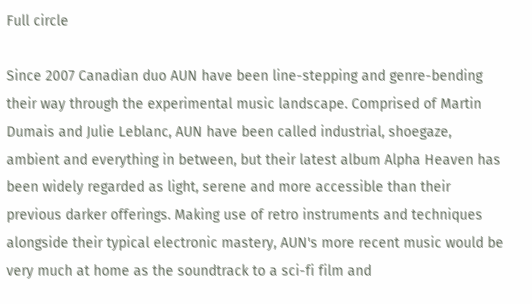Full circle

Since 2007 Canadian duo AUN have been line-stepping and genre-bending their way through the experimental music landscape. Comprised of Martin Dumais and Julie Leblanc, AUN have been called industrial, shoegaze, ambient and everything in between, but their latest album Alpha Heaven has been widely regarded as light, serene and more accessible than their previous darker offerings. Making use of retro instruments and techniques alongside their typical electronic mastery, AUN's more recent music would be very much at home as the soundtrack to a sci-fi film and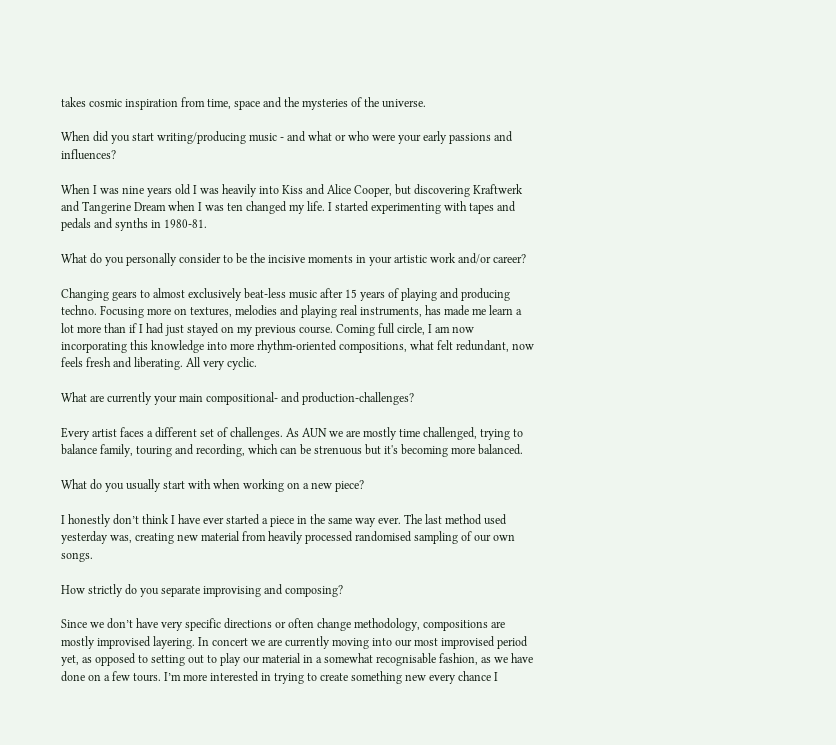takes cosmic inspiration from time, space and the mysteries of the universe.

When did you start writing/producing music - and what or who were your early passions and influences?

When I was nine years old I was heavily into Kiss and Alice Cooper, but discovering Kraftwerk and Tangerine Dream when I was ten changed my life. I started experimenting with tapes and pedals and synths in 1980-81.

What do you personally consider to be the incisive moments in your artistic work and/or career?

Changing gears to almost exclusively beat-less music after 15 years of playing and producing techno. Focusing more on textures, melodies and playing real instruments, has made me learn a lot more than if I had just stayed on my previous course. Coming full circle, I am now incorporating this knowledge into more rhythm-oriented compositions, what felt redundant, now feels fresh and liberating. All very cyclic.

What are currently your main compositional- and production-challenges?

Every artist faces a different set of challenges. As AUN we are mostly time challenged, trying to balance family, touring and recording, which can be strenuous but it's becoming more balanced.

What do you usually start with when working on a new piece?

I honestly don’t think I have ever started a piece in the same way ever. The last method used yesterday was, creating new material from heavily processed randomised sampling of our own songs.

How strictly do you separate improvising and composing?

Since we don’t have very specific directions or often change methodology, compositions are mostly improvised layering. In concert we are currently moving into our most improvised period yet, as opposed to setting out to play our material in a somewhat recognisable fashion, as we have done on a few tours. I’m more interested in trying to create something new every chance I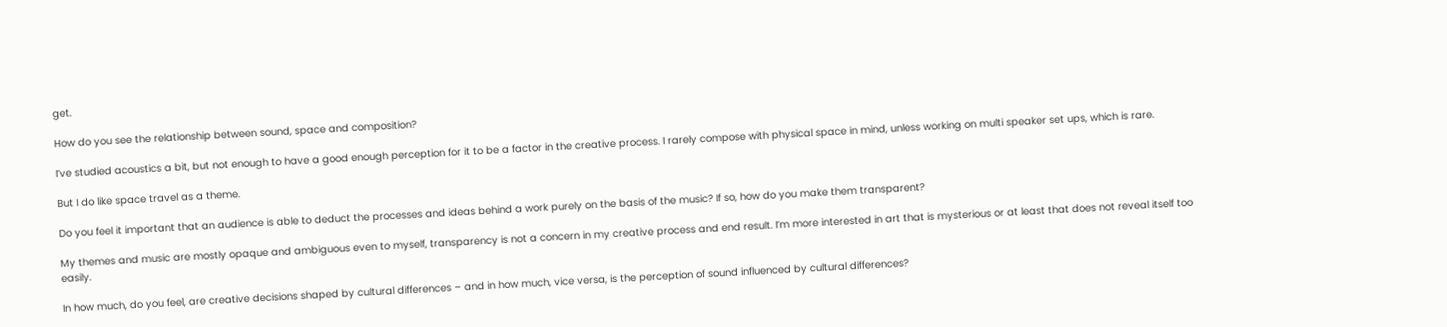get.

How do you see the relationship between sound, space and composition?

I’ve studied acoustics a bit, but not enough to have a good enough perception for it to be a factor in the creative process. I rarely compose with physical space in mind, unless working on multi speaker set ups, which is rare.

But I do like space travel as a theme.

Do you feel it important that an audience is able to deduct the processes and ideas behind a work purely on the basis of the music? If so, how do you make them transparent?

My themes and music are mostly opaque and ambiguous even to myself, transparency is not a concern in my creative process and end result. I’m more interested in art that is mysterious or at least that does not reveal itself too easily.

In how much, do you feel, are creative decisions shaped by cultural differences – and in how much, vice versa, is the perception of sound influenced by cultural differences?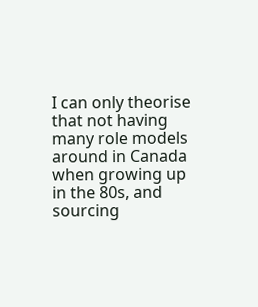I can only theorise that not having many role models around in Canada when growing up in the 80s, and sourcing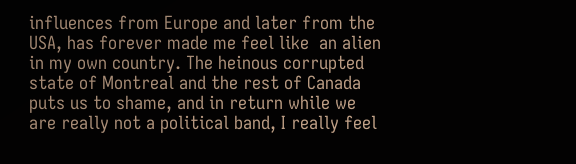influences from Europe and later from the USA, has forever made me feel like  an alien in my own country. The heinous corrupted  state of Montreal and the rest of Canada puts us to shame, and in return while we are really not a political band, I really feel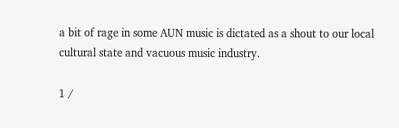a bit of rage in some AUN music is dictated as a shout to our local cultural state and vacuous music industry.

1 /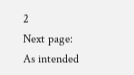2
Next page:
As intended